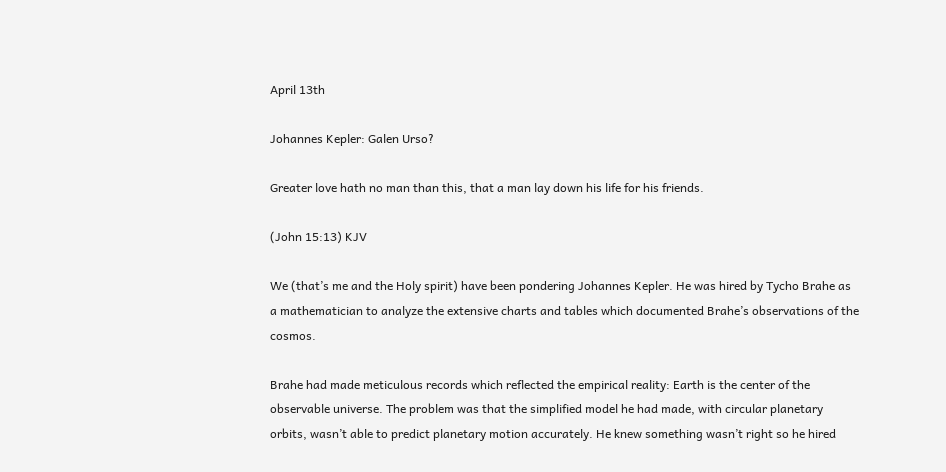April 13th

Johannes Kepler: Galen Urso?

Greater love hath no man than this, that a man lay down his life for his friends.

(John 15:13) KJV

We (that’s me and the Holy spirit) have been pondering Johannes Kepler. He was hired by Tycho Brahe as a mathematician to analyze the extensive charts and tables which documented Brahe’s observations of the cosmos.

Brahe had made meticulous records which reflected the empirical reality: Earth is the center of the observable universe. The problem was that the simplified model he had made, with circular planetary orbits, wasn’t able to predict planetary motion accurately. He knew something wasn’t right so he hired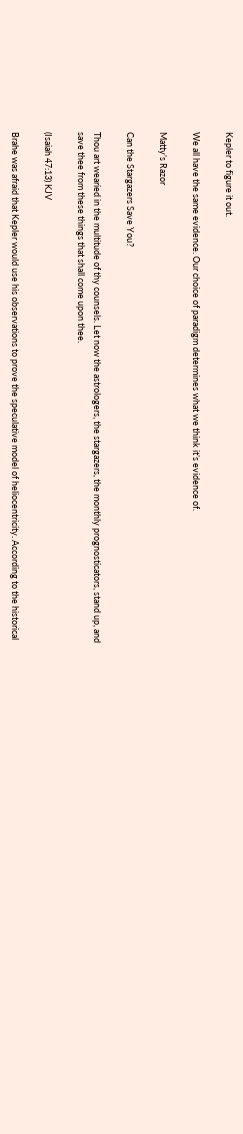Kepler to figure it out.

We all have the same evidence. Our choice of paradigm determines what we think it’s evidence of.

Matty’s Razor

Can the Stargazers Save You?

Thou art wearied in the multitude of thy counsels. Let now the astrologers, the stargazers, the monthly prognosticators, stand up, and save thee from these things that shall come upon thee.

(Isaiah 47:13) KJV

Brahe was afraid that Kepler would use his observations to prove the speculative model of heliocentricity. According to the historical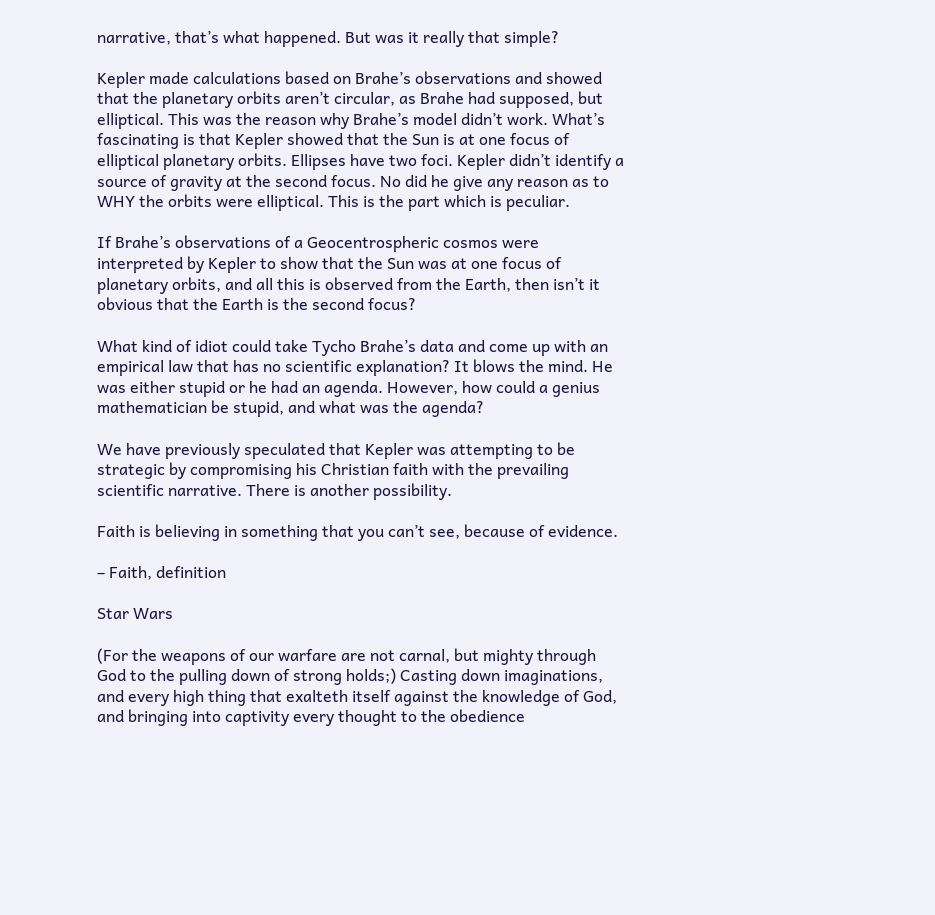narrative, that’s what happened. But was it really that simple?

Kepler made calculations based on Brahe’s observations and showed that the planetary orbits aren’t circular, as Brahe had supposed, but elliptical. This was the reason why Brahe’s model didn’t work. What’s fascinating is that Kepler showed that the Sun is at one focus of elliptical planetary orbits. Ellipses have two foci. Kepler didn’t identify a source of gravity at the second focus. No did he give any reason as to WHY the orbits were elliptical. This is the part which is peculiar.

If Brahe’s observations of a Geocentrospheric cosmos were interpreted by Kepler to show that the Sun was at one focus of planetary orbits, and all this is observed from the Earth, then isn’t it obvious that the Earth is the second focus?

What kind of idiot could take Tycho Brahe’s data and come up with an empirical law that has no scientific explanation? It blows the mind. He was either stupid or he had an agenda. However, how could a genius mathematician be stupid, and what was the agenda?

We have previously speculated that Kepler was attempting to be strategic by compromising his Christian faith with the prevailing scientific narrative. There is another possibility.

Faith is believing in something that you can’t see, because of evidence.

– Faith, definition

Star Wars

(For the weapons of our warfare are not carnal, but mighty through God to the pulling down of strong holds;) Casting down imaginations, and every high thing that exalteth itself against the knowledge of God, and bringing into captivity every thought to the obedience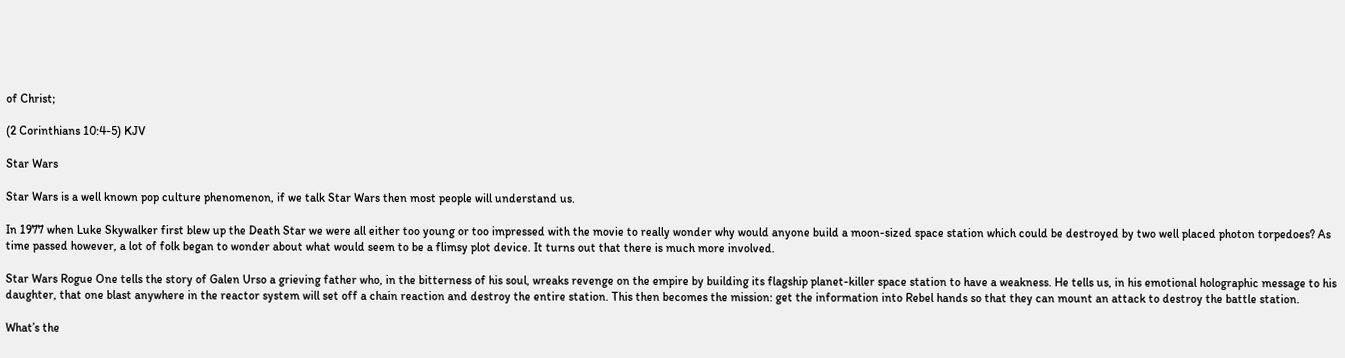of Christ;

(2 Corinthians 10:4-5) KJV

Star Wars

Star Wars is a well known pop culture phenomenon, if we talk Star Wars then most people will understand us.

In 1977 when Luke Skywalker first blew up the Death Star we were all either too young or too impressed with the movie to really wonder why would anyone build a moon-sized space station which could be destroyed by two well placed photon torpedoes? As time passed however, a lot of folk began to wonder about what would seem to be a flimsy plot device. It turns out that there is much more involved.

Star Wars Rogue One tells the story of Galen Urso a grieving father who, in the bitterness of his soul, wreaks revenge on the empire by building its flagship planet-killer space station to have a weakness. He tells us, in his emotional holographic message to his daughter, that one blast anywhere in the reactor system will set off a chain reaction and destroy the entire station. This then becomes the mission: get the information into Rebel hands so that they can mount an attack to destroy the battle station.

What’s the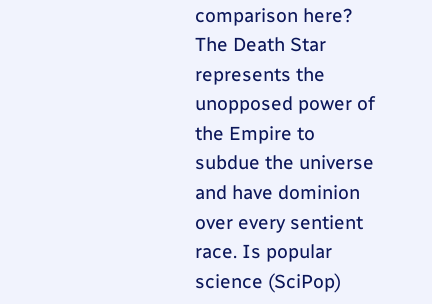comparison here? The Death Star represents the unopposed power of the Empire to subdue the universe and have dominion over every sentient race. Is popular science (SciPop)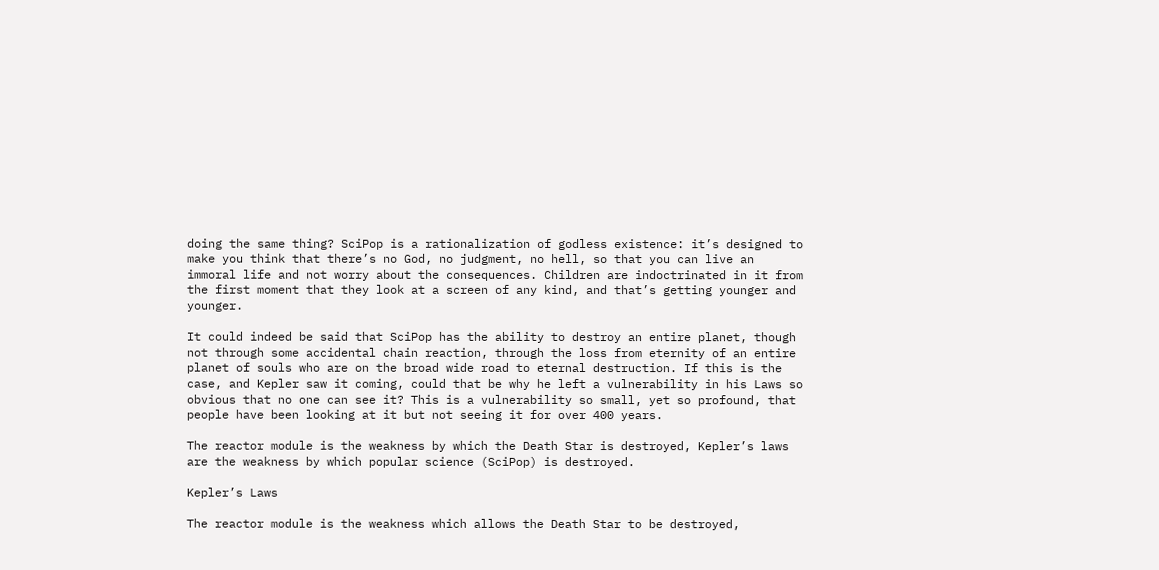doing the same thing? SciPop is a rationalization of godless existence: it’s designed to make you think that there’s no God, no judgment, no hell, so that you can live an immoral life and not worry about the consequences. Children are indoctrinated in it from the first moment that they look at a screen of any kind, and that’s getting younger and younger.

It could indeed be said that SciPop has the ability to destroy an entire planet, though not through some accidental chain reaction, through the loss from eternity of an entire planet of souls who are on the broad wide road to eternal destruction. If this is the case, and Kepler saw it coming, could that be why he left a vulnerability in his Laws so obvious that no one can see it? This is a vulnerability so small, yet so profound, that people have been looking at it but not seeing it for over 400 years.

The reactor module is the weakness by which the Death Star is destroyed, Kepler’s laws are the weakness by which popular science (SciPop) is destroyed.

Kepler’s Laws

The reactor module is the weakness which allows the Death Star to be destroyed,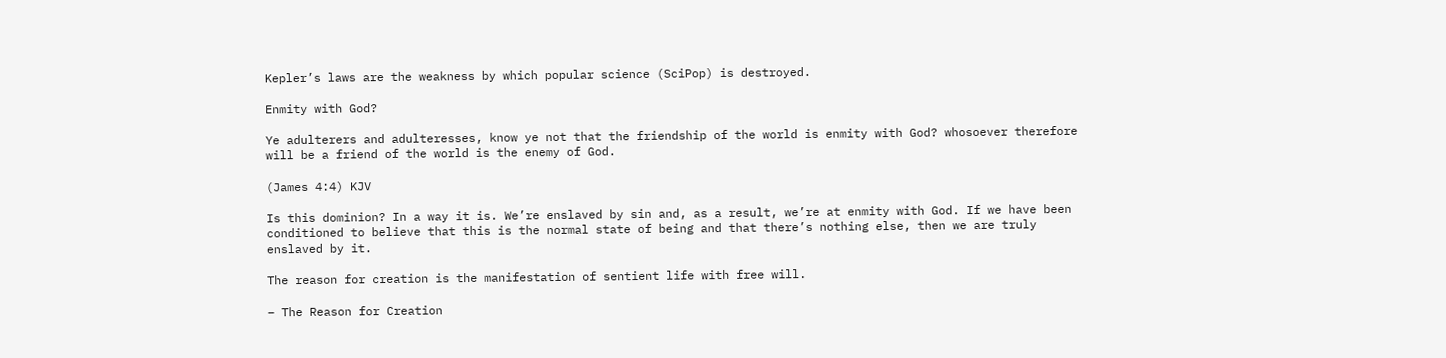Kepler’s laws are the weakness by which popular science (SciPop) is destroyed.

Enmity with God?

Ye adulterers and adulteresses, know ye not that the friendship of the world is enmity with God? whosoever therefore will be a friend of the world is the enemy of God.

(James 4:4) KJV

Is this dominion? In a way it is. We’re enslaved by sin and, as a result, we’re at enmity with God. If we have been conditioned to believe that this is the normal state of being and that there’s nothing else, then we are truly enslaved by it.

The reason for creation is the manifestation of sentient life with free will.

– The Reason for Creation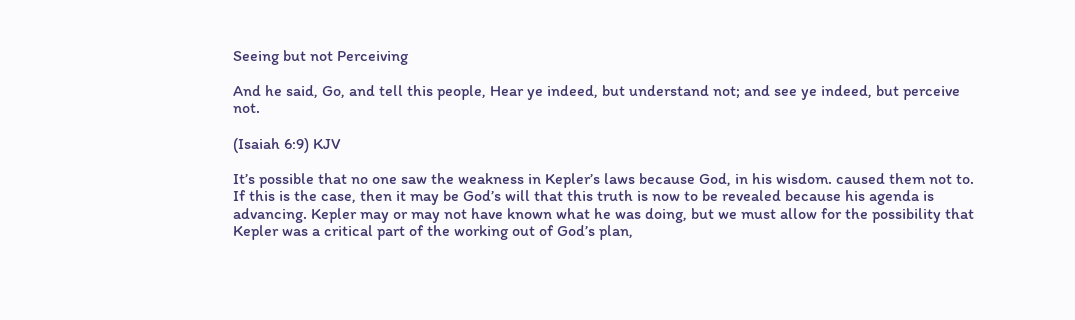Seeing but not Perceiving

And he said, Go, and tell this people, Hear ye indeed, but understand not; and see ye indeed, but perceive not.

(Isaiah 6:9) KJV

It’s possible that no one saw the weakness in Kepler’s laws because God, in his wisdom. caused them not to. If this is the case, then it may be God’s will that this truth is now to be revealed because his agenda is advancing. Kepler may or may not have known what he was doing, but we must allow for the possibility that Kepler was a critical part of the working out of God’s plan,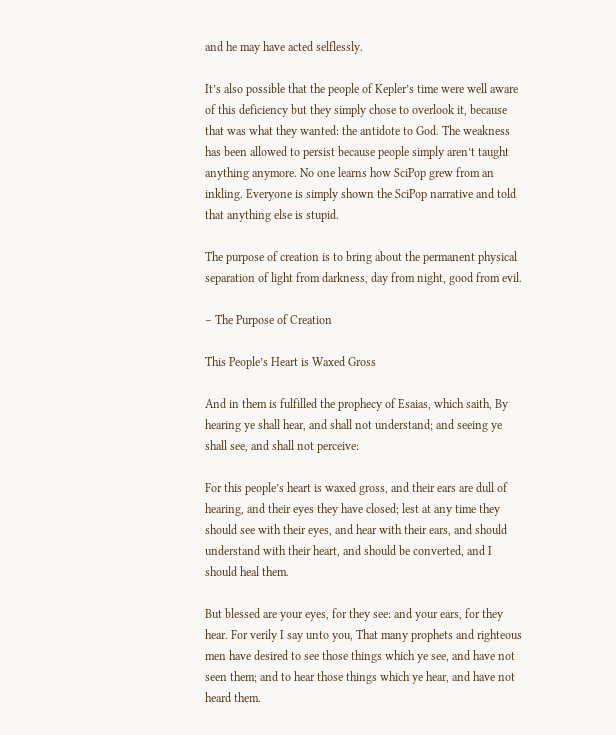and he may have acted selflessly.

It’s also possible that the people of Kepler’s time were well aware of this deficiency but they simply chose to overlook it, because that was what they wanted: the antidote to God. The weakness has been allowed to persist because people simply aren’t taught anything anymore. No one learns how SciPop grew from an inkling. Everyone is simply shown the SciPop narrative and told that anything else is stupid.

The purpose of creation is to bring about the permanent physical separation of light from darkness, day from night, good from evil.

– The Purpose of Creation

This People’s Heart is Waxed Gross

And in them is fulfilled the prophecy of Esaias, which saith, By hearing ye shall hear, and shall not understand; and seeing ye shall see, and shall not perceive:

For this people’s heart is waxed gross, and their ears are dull of hearing, and their eyes they have closed; lest at any time they should see with their eyes, and hear with their ears, and should understand with their heart, and should be converted, and I should heal them.

But blessed are your eyes, for they see: and your ears, for they hear. For verily I say unto you, That many prophets and righteous men have desired to see those things which ye see, and have not seen them; and to hear those things which ye hear, and have not heard them.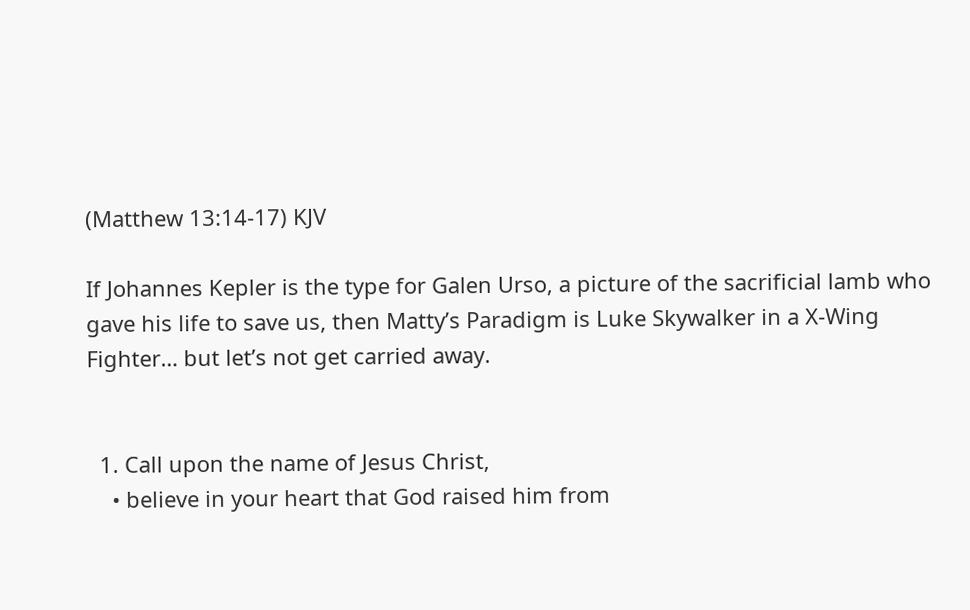(Matthew 13:14-17) KJV

If Johannes Kepler is the type for Galen Urso, a picture of the sacrificial lamb who gave his life to save us, then Matty’s Paradigm is Luke Skywalker in a X-Wing Fighter… but let’s not get carried away.


  1. Call upon the name of Jesus Christ,
    • believe in your heart that God raised him from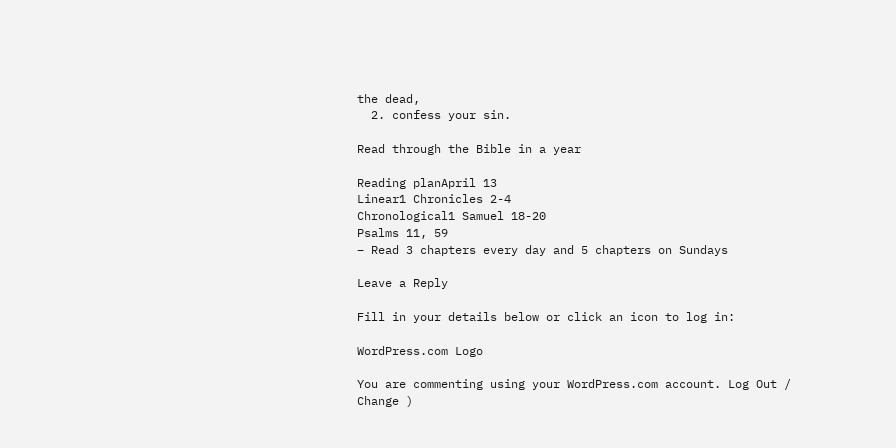the dead,
  2. confess your sin.

Read through the Bible in a year

Reading planApril 13
Linear1 Chronicles 2-4
Chronological1 Samuel 18-20
Psalms 11, 59
– Read 3 chapters every day and 5 chapters on Sundays

Leave a Reply

Fill in your details below or click an icon to log in:

WordPress.com Logo

You are commenting using your WordPress.com account. Log Out /  Change )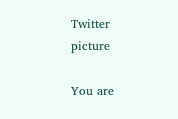Twitter picture

You are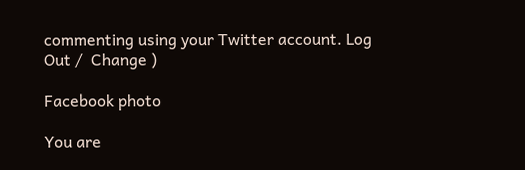commenting using your Twitter account. Log Out /  Change )

Facebook photo

You are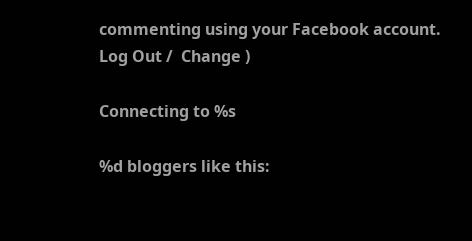commenting using your Facebook account. Log Out /  Change )

Connecting to %s

%d bloggers like this: